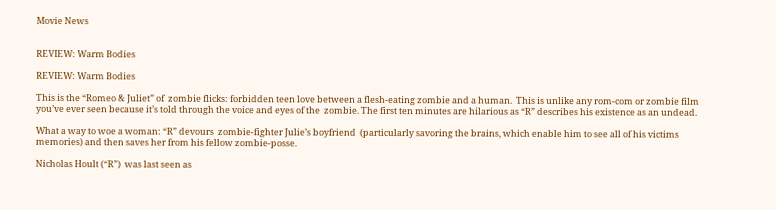Movie News


REVIEW: Warm Bodies

REVIEW: Warm Bodies

This is the “Romeo & Juliet” of  zombie flicks: forbidden teen love between a flesh-eating zombie and a human.  This is unlike any rom-com or zombie film you’ve ever seen because it’s told through the voice and eyes of the  zombie. The first ten minutes are hilarious as “R” describes his existence as an undead.

What a way to woe a woman: “R” devours  zombie-fighter Julie’s boyfriend  (particularly savoring the brains, which enable him to see all of his victims memories) and then saves her from his fellow zombie-posse.

Nicholas Hoult (“R”)  was last seen as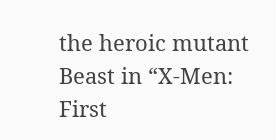the heroic mutant Beast in “X-Men: First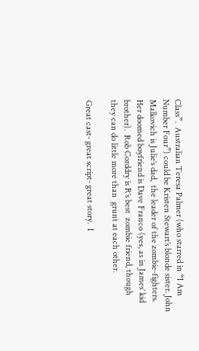Class”.  Australian Teresa Palmer (who starred in “I Am Number Four”) could be Kristen Stewart’s blonde sister. John Malkovich is Julie’s dad,  the leader of the zombie-fighters.  Her doomed boyfriend is Dave Franco (yes, as in James’ kid brother).  Rob Corddry is R’s best  zombie friend, though they can do little more than  grunt at each other.

Great cast- great script- great story.  I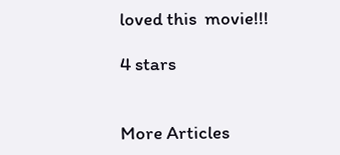loved this  movie!!!

4 stars


More Articles